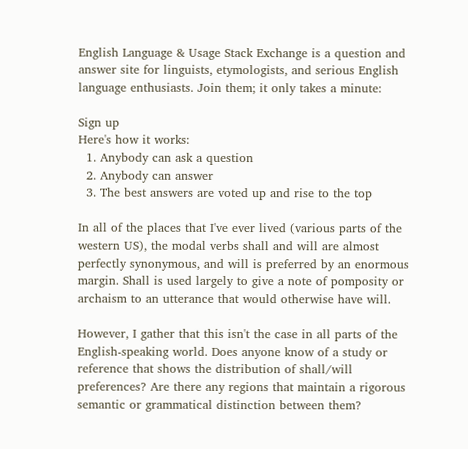English Language & Usage Stack Exchange is a question and answer site for linguists, etymologists, and serious English language enthusiasts. Join them; it only takes a minute:

Sign up
Here's how it works:
  1. Anybody can ask a question
  2. Anybody can answer
  3. The best answers are voted up and rise to the top

In all of the places that I've ever lived (various parts of the western US), the modal verbs shall and will are almost perfectly synonymous, and will is preferred by an enormous margin. Shall is used largely to give a note of pomposity or archaism to an utterance that would otherwise have will.

However, I gather that this isn't the case in all parts of the English-speaking world. Does anyone know of a study or reference that shows the distribution of shall/will preferences? Are there any regions that maintain a rigorous semantic or grammatical distinction between them?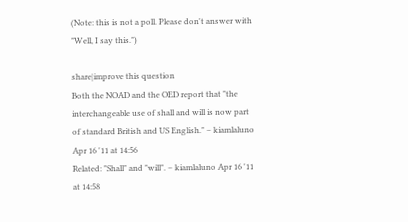(Note: this is not a poll. Please don't answer with "Well, I say this.")

share|improve this question
Both the NOAD and the OED report that "the interchangeable use of shall and will is now part of standard British and US English." – kiamlaluno Apr 16 '11 at 14:56
Related: "Shall" and "will". – kiamlaluno Apr 16 '11 at 14:58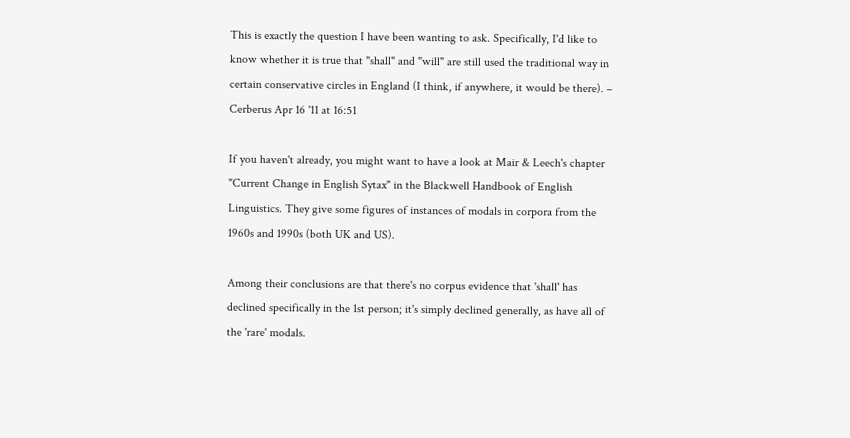This is exactly the question I have been wanting to ask. Specifically, I'd like to know whether it is true that "shall" and "will" are still used the traditional way in certain conservative circles in England (I think, if anywhere, it would be there). – Cerberus Apr 16 '11 at 16:51

If you haven't already, you might want to have a look at Mair & Leech's chapter "Current Change in English Sytax" in the Blackwell Handbook of English Linguistics. They give some figures of instances of modals in corpora from the 1960s and 1990s (both UK and US).

Among their conclusions are that there's no corpus evidence that 'shall' has declined specifically in the 1st person; it's simply declined generally, as have all of the 'rare' modals.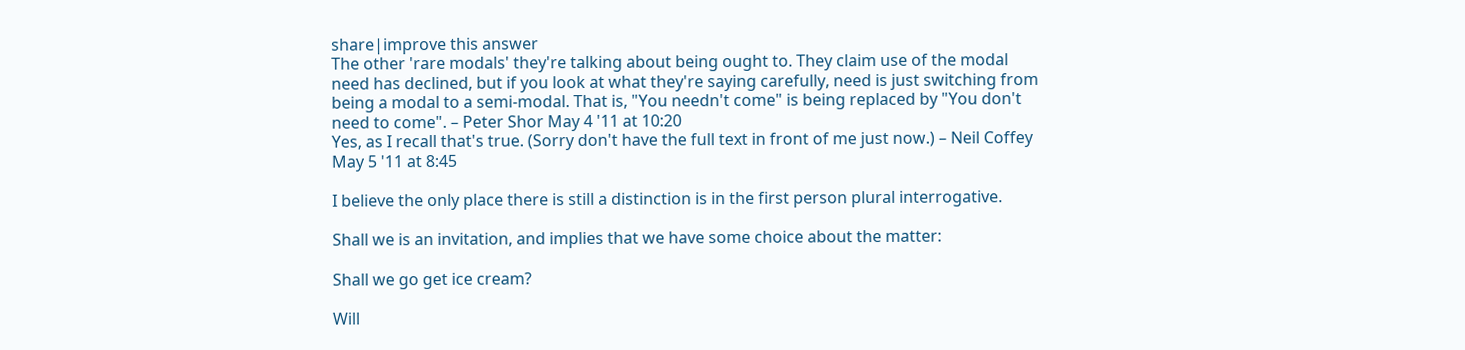share|improve this answer
The other 'rare modals' they're talking about being ought to. They claim use of the modal need has declined, but if you look at what they're saying carefully, need is just switching from being a modal to a semi-modal. That is, "You needn't come" is being replaced by "You don't need to come". – Peter Shor May 4 '11 at 10:20
Yes, as I recall that's true. (Sorry don't have the full text in front of me just now.) – Neil Coffey May 5 '11 at 8:45

I believe the only place there is still a distinction is in the first person plural interrogative.

Shall we is an invitation, and implies that we have some choice about the matter:

Shall we go get ice cream?

Will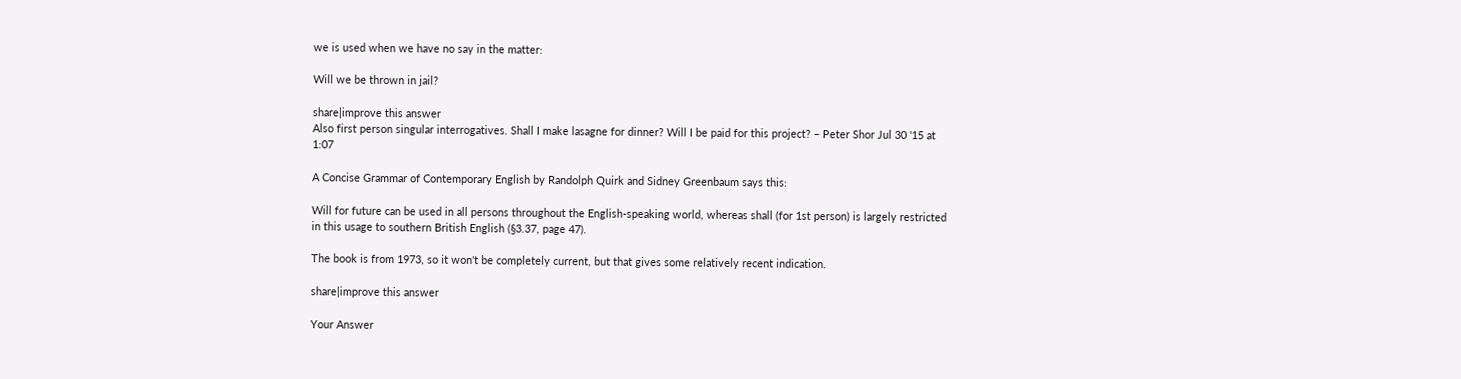we is used when we have no say in the matter:

Will we be thrown in jail?

share|improve this answer
Also first person singular interrogatives. Shall I make lasagne for dinner? Will I be paid for this project? – Peter Shor Jul 30 '15 at 1:07

A Concise Grammar of Contemporary English by Randolph Quirk and Sidney Greenbaum says this:

Will for future can be used in all persons throughout the English-speaking world, whereas shall (for 1st person) is largely restricted in this usage to southern British English (§3.37, page 47).

The book is from 1973, so it won't be completely current, but that gives some relatively recent indication.

share|improve this answer

Your Answer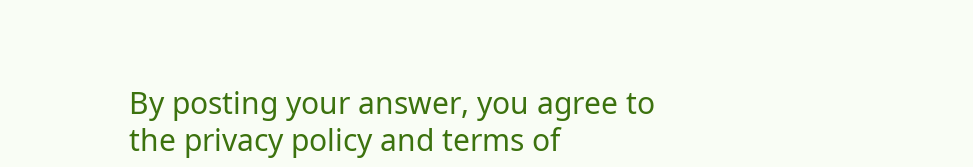By posting your answer, you agree to the privacy policy and terms of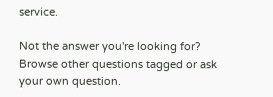service.

Not the answer you're looking for? Browse other questions tagged or ask your own question.